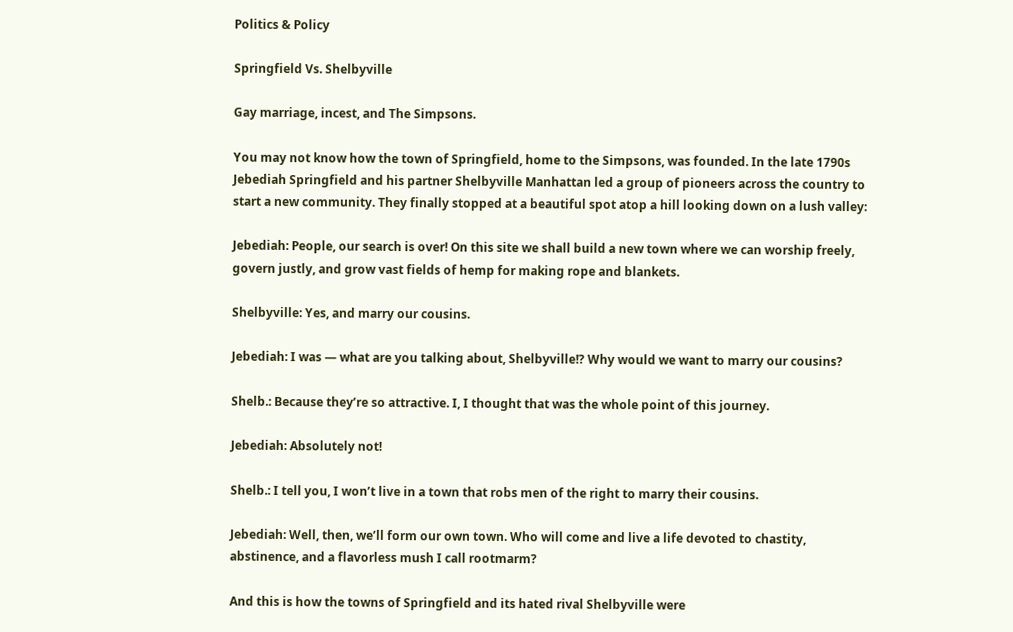Politics & Policy

Springfield Vs. Shelbyville

Gay marriage, incest, and The Simpsons.

You may not know how the town of Springfield, home to the Simpsons, was founded. In the late 1790s Jebediah Springfield and his partner Shelbyville Manhattan led a group of pioneers across the country to start a new community. They finally stopped at a beautiful spot atop a hill looking down on a lush valley:

Jebediah: People, our search is over! On this site we shall build a new town where we can worship freely, govern justly, and grow vast fields of hemp for making rope and blankets.

Shelbyville: Yes, and marry our cousins.

Jebediah: I was — what are you talking about, Shelbyville!? Why would we want to marry our cousins?

Shelb.: Because they’re so attractive. I, I thought that was the whole point of this journey.

Jebediah: Absolutely not!

Shelb.: I tell you, I won’t live in a town that robs men of the right to marry their cousins.

Jebediah: Well, then, we’ll form our own town. Who will come and live a life devoted to chastity, abstinence, and a flavorless mush I call rootmarm?

And this is how the towns of Springfield and its hated rival Shelbyville were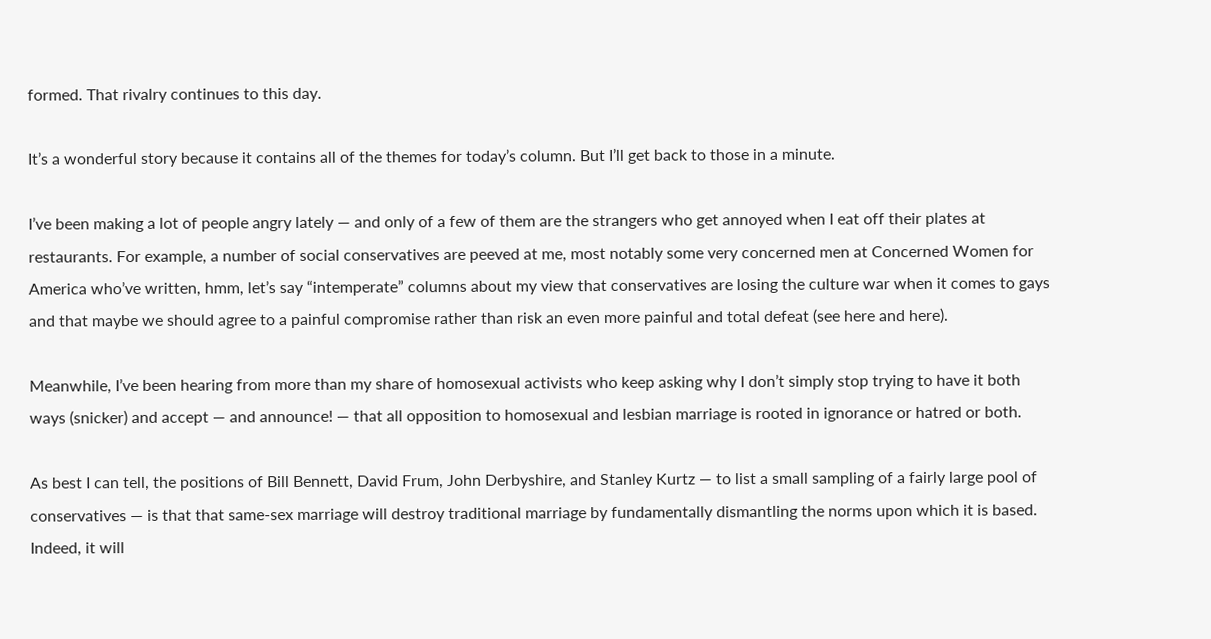formed. That rivalry continues to this day.

It’s a wonderful story because it contains all of the themes for today’s column. But I’ll get back to those in a minute.

I’ve been making a lot of people angry lately — and only of a few of them are the strangers who get annoyed when I eat off their plates at restaurants. For example, a number of social conservatives are peeved at me, most notably some very concerned men at Concerned Women for America who’ve written, hmm, let’s say “intemperate” columns about my view that conservatives are losing the culture war when it comes to gays and that maybe we should agree to a painful compromise rather than risk an even more painful and total defeat (see here and here).

Meanwhile, I’ve been hearing from more than my share of homosexual activists who keep asking why I don’t simply stop trying to have it both ways (snicker) and accept — and announce! — that all opposition to homosexual and lesbian marriage is rooted in ignorance or hatred or both.

As best I can tell, the positions of Bill Bennett, David Frum, John Derbyshire, and Stanley Kurtz — to list a small sampling of a fairly large pool of conservatives — is that that same-sex marriage will destroy traditional marriage by fundamentally dismantling the norms upon which it is based. Indeed, it will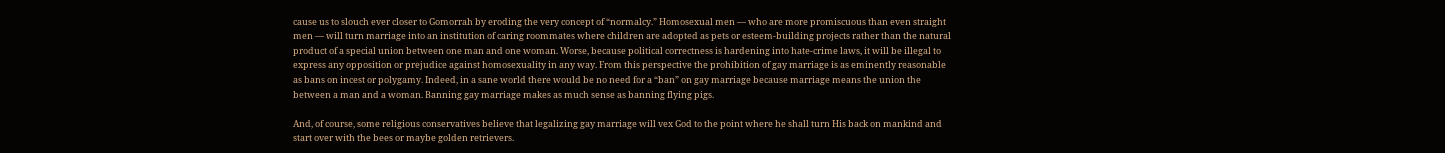cause us to slouch ever closer to Gomorrah by eroding the very concept of “normalcy.” Homosexual men — who are more promiscuous than even straight men — will turn marriage into an institution of caring roommates where children are adopted as pets or esteem-building projects rather than the natural product of a special union between one man and one woman. Worse, because political correctness is hardening into hate-crime laws, it will be illegal to express any opposition or prejudice against homosexuality in any way. From this perspective the prohibition of gay marriage is as eminently reasonable as bans on incest or polygamy. Indeed, in a sane world there would be no need for a “ban” on gay marriage because marriage means the union the between a man and a woman. Banning gay marriage makes as much sense as banning flying pigs.

And, of course, some religious conservatives believe that legalizing gay marriage will vex God to the point where he shall turn His back on mankind and start over with the bees or maybe golden retrievers.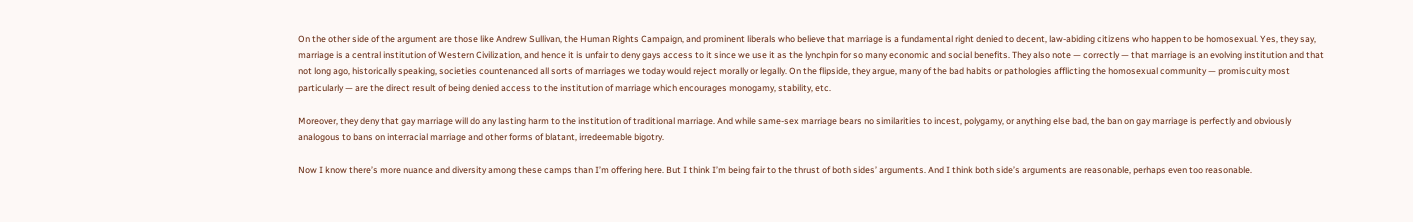On the other side of the argument are those like Andrew Sullivan, the Human Rights Campaign, and prominent liberals who believe that marriage is a fundamental right denied to decent, law-abiding citizens who happen to be homosexual. Yes, they say, marriage is a central institution of Western Civilization, and hence it is unfair to deny gays access to it since we use it as the lynchpin for so many economic and social benefits. They also note — correctly — that marriage is an evolving institution and that not long ago, historically speaking, societies countenanced all sorts of marriages we today would reject morally or legally. On the flipside, they argue, many of the bad habits or pathologies afflicting the homosexual community — promiscuity most particularly — are the direct result of being denied access to the institution of marriage which encourages monogamy, stability, etc.

Moreover, they deny that gay marriage will do any lasting harm to the institution of traditional marriage. And while same-sex marriage bears no similarities to incest, polygamy, or anything else bad, the ban on gay marriage is perfectly and obviously analogous to bans on interracial marriage and other forms of blatant, irredeemable bigotry.

Now I know there’s more nuance and diversity among these camps than I’m offering here. But I think I’m being fair to the thrust of both sides’ arguments. And I think both side’s arguments are reasonable, perhaps even too reasonable.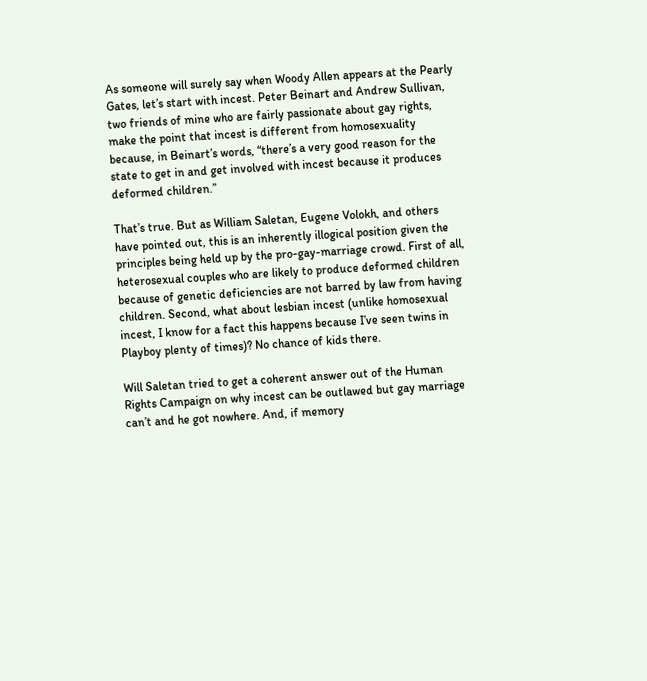As someone will surely say when Woody Allen appears at the Pearly Gates, let’s start with incest. Peter Beinart and Andrew Sullivan, two friends of mine who are fairly passionate about gay rights, make the point that incest is different from homosexuality because, in Beinart’s words, “there’s a very good reason for the state to get in and get involved with incest because it produces deformed children.”

That’s true. But as William Saletan, Eugene Volokh, and others have pointed out, this is an inherently illogical position given the principles being held up by the pro-gay-marriage crowd. First of all, heterosexual couples who are likely to produce deformed children because of genetic deficiencies are not barred by law from having children. Second, what about lesbian incest (unlike homosexual incest, I know for a fact this happens because I’ve seen twins in Playboy plenty of times)? No chance of kids there.

Will Saletan tried to get a coherent answer out of the Human Rights Campaign on why incest can be outlawed but gay marriage can’t and he got nowhere. And, if memory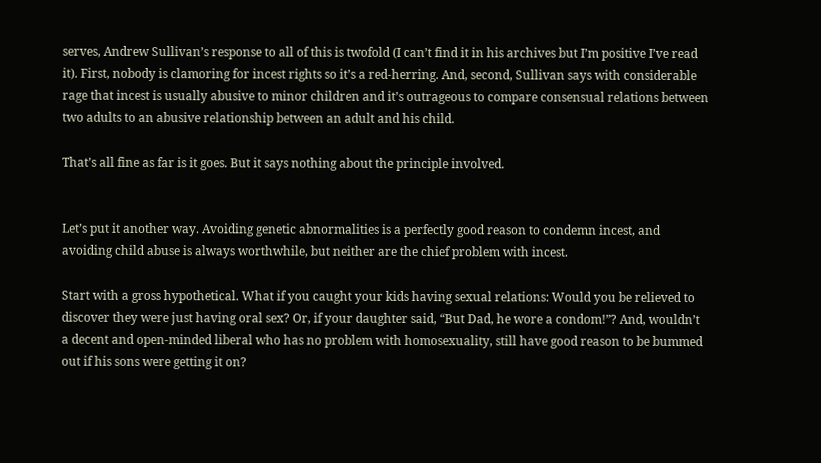serves, Andrew Sullivan’s response to all of this is twofold (I can’t find it in his archives but I’m positive I’ve read it). First, nobody is clamoring for incest rights so it’s a red-herring. And, second, Sullivan says with considerable rage that incest is usually abusive to minor children and it’s outrageous to compare consensual relations between two adults to an abusive relationship between an adult and his child.

That’s all fine as far is it goes. But it says nothing about the principle involved.


Let’s put it another way. Avoiding genetic abnormalities is a perfectly good reason to condemn incest, and avoiding child abuse is always worthwhile, but neither are the chief problem with incest.

Start with a gross hypothetical. What if you caught your kids having sexual relations: Would you be relieved to discover they were just having oral sex? Or, if your daughter said, “But Dad, he wore a condom!”? And, wouldn’t a decent and open-minded liberal who has no problem with homosexuality, still have good reason to be bummed out if his sons were getting it on?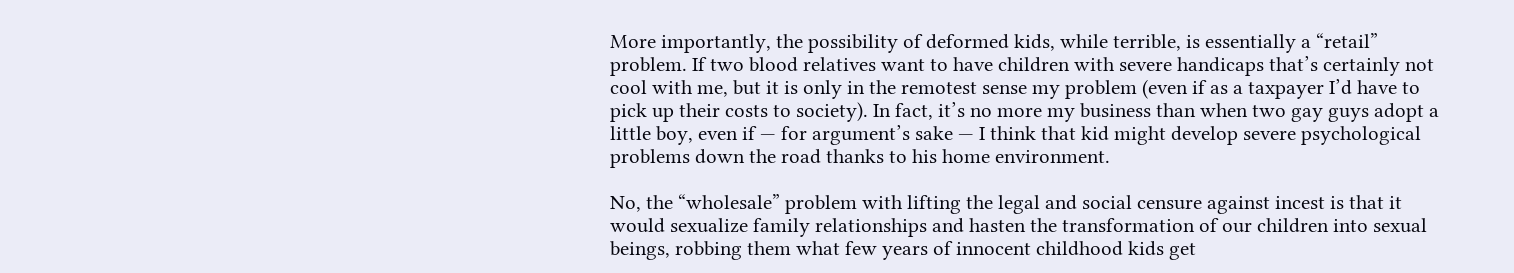More importantly, the possibility of deformed kids, while terrible, is essentially a “retail” problem. If two blood relatives want to have children with severe handicaps that’s certainly not cool with me, but it is only in the remotest sense my problem (even if as a taxpayer I’d have to pick up their costs to society). In fact, it’s no more my business than when two gay guys adopt a little boy, even if — for argument’s sake — I think that kid might develop severe psychological problems down the road thanks to his home environment.

No, the “wholesale” problem with lifting the legal and social censure against incest is that it would sexualize family relationships and hasten the transformation of our children into sexual beings, robbing them what few years of innocent childhood kids get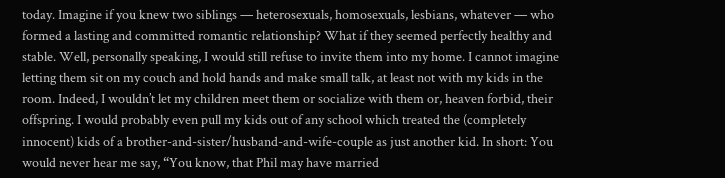today. Imagine if you knew two siblings — heterosexuals, homosexuals, lesbians, whatever — who formed a lasting and committed romantic relationship? What if they seemed perfectly healthy and stable. Well, personally speaking, I would still refuse to invite them into my home. I cannot imagine letting them sit on my couch and hold hands and make small talk, at least not with my kids in the room. Indeed, I wouldn’t let my children meet them or socialize with them or, heaven forbid, their offspring. I would probably even pull my kids out of any school which treated the (completely innocent) kids of a brother-and-sister/husband-and-wife-couple as just another kid. In short: You would never hear me say, “You know, that Phil may have married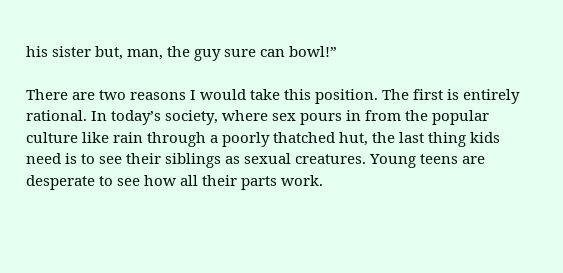his sister but, man, the guy sure can bowl!”

There are two reasons I would take this position. The first is entirely rational. In today’s society, where sex pours in from the popular culture like rain through a poorly thatched hut, the last thing kids need is to see their siblings as sexual creatures. Young teens are desperate to see how all their parts work.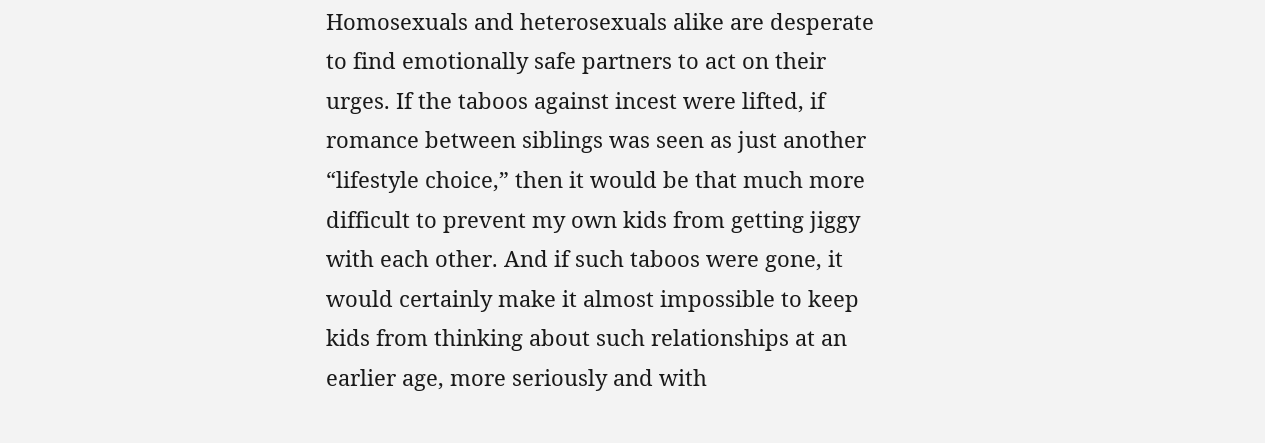Homosexuals and heterosexuals alike are desperate to find emotionally safe partners to act on their urges. If the taboos against incest were lifted, if romance between siblings was seen as just another “lifestyle choice,” then it would be that much more difficult to prevent my own kids from getting jiggy with each other. And if such taboos were gone, it would certainly make it almost impossible to keep kids from thinking about such relationships at an earlier age, more seriously and with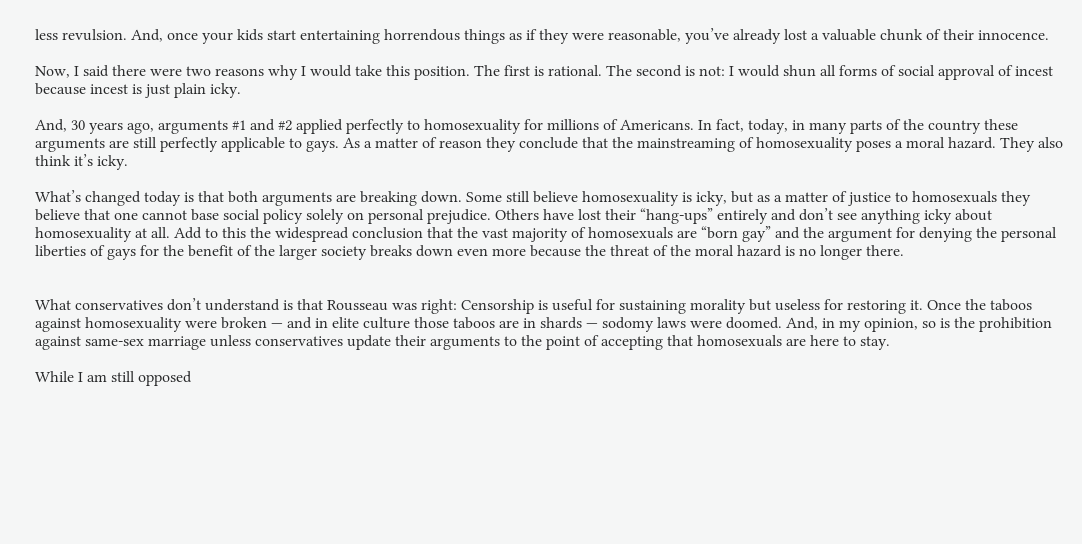less revulsion. And, once your kids start entertaining horrendous things as if they were reasonable, you’ve already lost a valuable chunk of their innocence.

Now, I said there were two reasons why I would take this position. The first is rational. The second is not: I would shun all forms of social approval of incest because incest is just plain icky.

And, 30 years ago, arguments #1 and #2 applied perfectly to homosexuality for millions of Americans. In fact, today, in many parts of the country these arguments are still perfectly applicable to gays. As a matter of reason they conclude that the mainstreaming of homosexuality poses a moral hazard. They also think it’s icky.

What’s changed today is that both arguments are breaking down. Some still believe homosexuality is icky, but as a matter of justice to homosexuals they believe that one cannot base social policy solely on personal prejudice. Others have lost their “hang-ups” entirely and don’t see anything icky about homosexuality at all. Add to this the widespread conclusion that the vast majority of homosexuals are “born gay” and the argument for denying the personal liberties of gays for the benefit of the larger society breaks down even more because the threat of the moral hazard is no longer there.


What conservatives don’t understand is that Rousseau was right: Censorship is useful for sustaining morality but useless for restoring it. Once the taboos against homosexuality were broken — and in elite culture those taboos are in shards — sodomy laws were doomed. And, in my opinion, so is the prohibition against same-sex marriage unless conservatives update their arguments to the point of accepting that homosexuals are here to stay.

While I am still opposed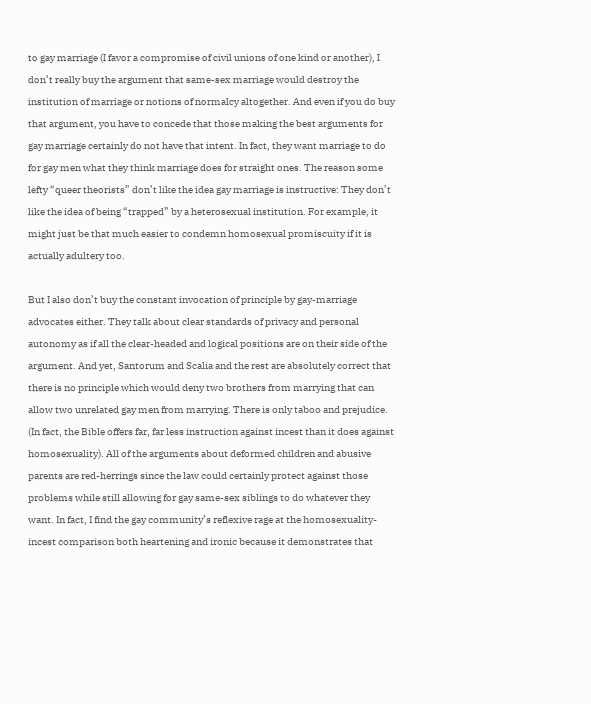to gay marriage (I favor a compromise of civil unions of one kind or another), I don’t really buy the argument that same-sex marriage would destroy the institution of marriage or notions of normalcy altogether. And even if you do buy that argument, you have to concede that those making the best arguments for gay marriage certainly do not have that intent. In fact, they want marriage to do for gay men what they think marriage does for straight ones. The reason some lefty “queer theorists” don’t like the idea gay marriage is instructive: They don’t like the idea of being “trapped” by a heterosexual institution. For example, it might just be that much easier to condemn homosexual promiscuity if it is actually adultery too.

But I also don’t buy the constant invocation of principle by gay-marriage advocates either. They talk about clear standards of privacy and personal autonomy as if all the clear-headed and logical positions are on their side of the argument. And yet, Santorum and Scalia and the rest are absolutely correct that there is no principle which would deny two brothers from marrying that can allow two unrelated gay men from marrying. There is only taboo and prejudice. (In fact, the Bible offers far, far less instruction against incest than it does against homosexuality). All of the arguments about deformed children and abusive parents are red-herrings since the law could certainly protect against those problems while still allowing for gay same-sex siblings to do whatever they want. In fact, I find the gay community’s reflexive rage at the homosexuality-incest comparison both heartening and ironic because it demonstrates that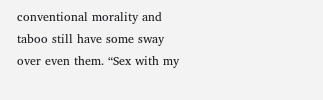conventional morality and taboo still have some sway over even them. “Sex with my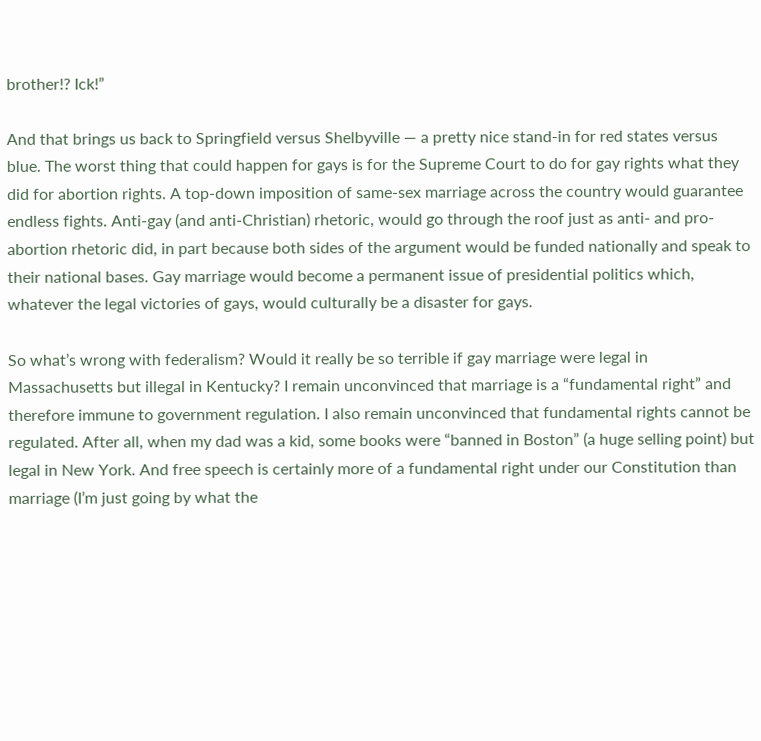brother!? Ick!”

And that brings us back to Springfield versus Shelbyville — a pretty nice stand-in for red states versus blue. The worst thing that could happen for gays is for the Supreme Court to do for gay rights what they did for abortion rights. A top-down imposition of same-sex marriage across the country would guarantee endless fights. Anti-gay (and anti-Christian) rhetoric, would go through the roof just as anti- and pro- abortion rhetoric did, in part because both sides of the argument would be funded nationally and speak to their national bases. Gay marriage would become a permanent issue of presidential politics which, whatever the legal victories of gays, would culturally be a disaster for gays.

So what’s wrong with federalism? Would it really be so terrible if gay marriage were legal in Massachusetts but illegal in Kentucky? I remain unconvinced that marriage is a “fundamental right” and therefore immune to government regulation. I also remain unconvinced that fundamental rights cannot be regulated. After all, when my dad was a kid, some books were “banned in Boston” (a huge selling point) but legal in New York. And free speech is certainly more of a fundamental right under our Constitution than marriage (I’m just going by what the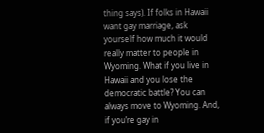thing says). If folks in Hawaii want gay marriage, ask yourself how much it would really matter to people in Wyoming. What if you live in Hawaii and you lose the democratic battle? You can always move to Wyoming. And, if you’re gay in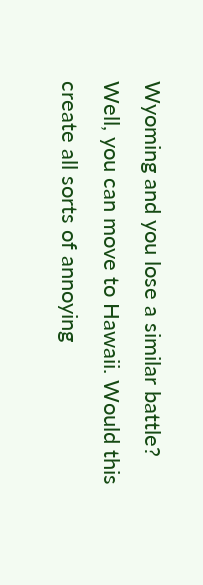Wyoming and you lose a similar battle? Well, you can move to Hawaii. Would this create all sorts of annoying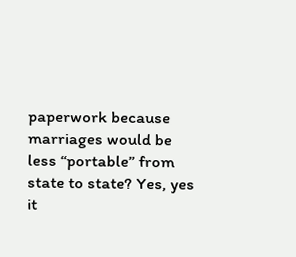paperwork because marriages would be less “portable” from state to state? Yes, yes it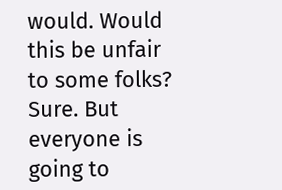would. Would this be unfair to some folks? Sure. But everyone is going to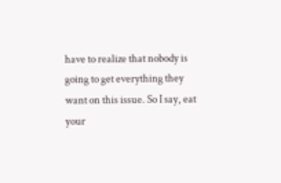have to realize that nobody is going to get everything they want on this issue. So I say, eat your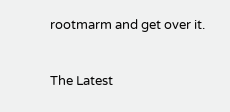rootmarm and get over it.


The Latest